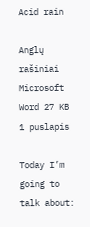Acid rain

Anglų rašiniai
Microsoft Word 27 KB
1 puslapis

Today I’m going to talk about: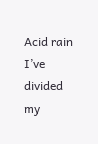Acid rain
I’ve divided my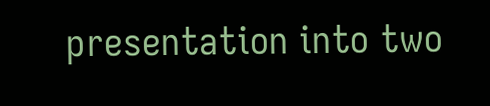presentation into two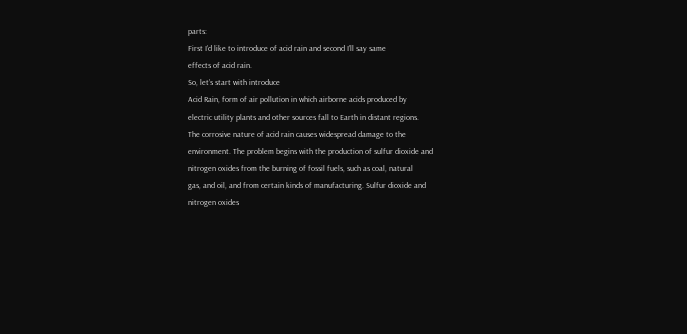parts:
First I’d like to introduce of acid rain and second I’ll say same
effects of acid rain.
So, let’s start with introduce
Acid Rain, form of air pollution in which airborne acids produced by
electric utility plants and other sources fall to Earth in distant regions.
The corrosive nature of acid rain causes widespread damage to the
environment. The problem begins with the production of sulfur dioxide and
nitrogen oxides from the burning of fossil fuels, such as coal, natural
gas, and oil, and from certain kinds of manufacturing. Sulfur dioxide and
nitrogen oxides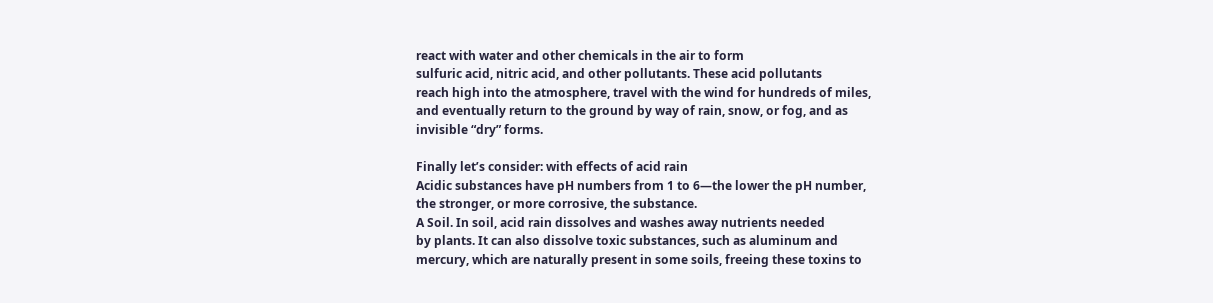react with water and other chemicals in the air to form
sulfuric acid, nitric acid, and other pollutants. These acid pollutants
reach high into the atmosphere, travel with the wind for hundreds of miles,
and eventually return to the ground by way of rain, snow, or fog, and as
invisible “dry” forms.

Finally let’s consider: with effects of acid rain
Acidic substances have pH numbers from 1 to 6—the lower the pH number,
the stronger, or more corrosive, the substance.
A Soil. In soil, acid rain dissolves and washes away nutrients needed
by plants. It can also dissolve toxic substances, such as aluminum and
mercury, which are naturally present in some soils, freeing these toxins to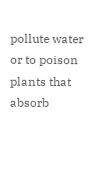pollute water or to poison plants that absorb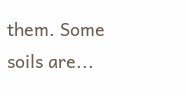them. Some soils are...